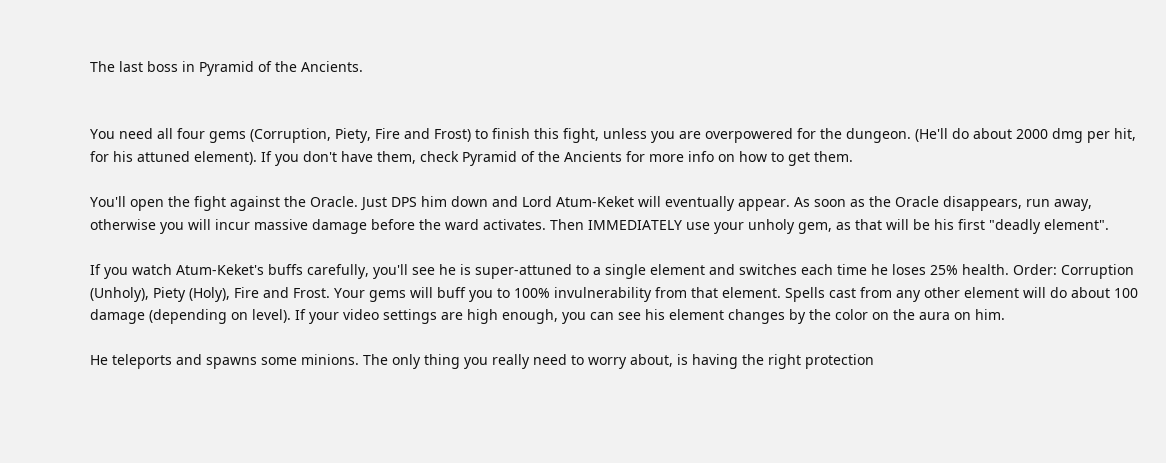The last boss in Pyramid of the Ancients.


You need all four gems (Corruption, Piety, Fire and Frost) to finish this fight, unless you are overpowered for the dungeon. (He'll do about 2000 dmg per hit, for his attuned element). If you don't have them, check Pyramid of the Ancients for more info on how to get them.

You'll open the fight against the Oracle. Just DPS him down and Lord Atum-Keket will eventually appear. As soon as the Oracle disappears, run away, otherwise you will incur massive damage before the ward activates. Then IMMEDIATELY use your unholy gem, as that will be his first "deadly element".

If you watch Atum-Keket's buffs carefully, you'll see he is super-attuned to a single element and switches each time he loses 25% health. Order: Corruption (Unholy), Piety (Holy), Fire and Frost. Your gems will buff you to 100% invulnerability from that element. Spells cast from any other element will do about 100 damage (depending on level). If your video settings are high enough, you can see his element changes by the color on the aura on him.

He teleports and spawns some minions. The only thing you really need to worry about, is having the right protection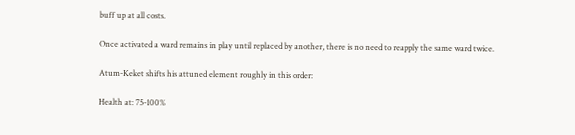buff up at all costs.

Once activated a ward remains in play until replaced by another, there is no need to reapply the same ward twice.

Atum-Keket shifts his attuned element roughly in this order:

Health at: 75-100%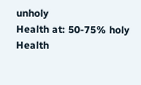unholy
Health at: 50-75% holy
Health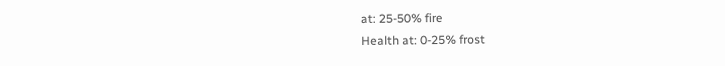at: 25-50% fire
Health at: 0-25% frost